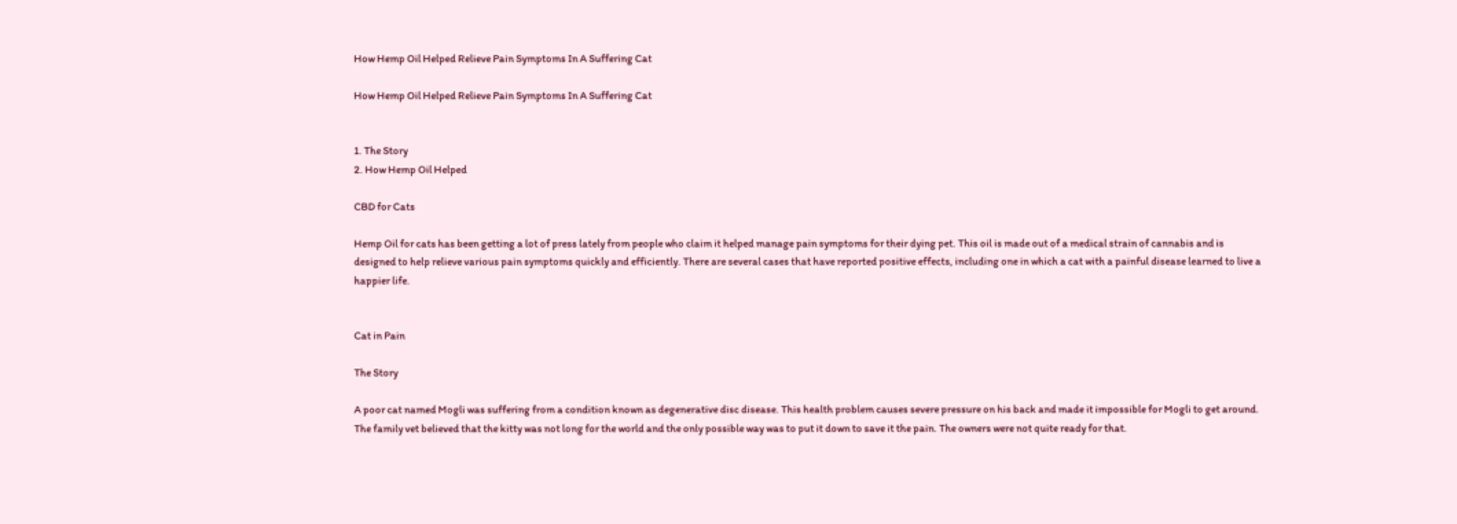How Hemp Oil Helped Relieve Pain Symptoms In A Suffering Cat

How Hemp Oil Helped Relieve Pain Symptoms In A Suffering Cat


1. The Story
2. How Hemp Oil Helped

CBD for Cats

Hemp Oil for cats has been getting a lot of press lately from people who claim it helped manage pain symptoms for their dying pet. This oil is made out of a medical strain of cannabis and is designed to help relieve various pain symptoms quickly and efficiently. There are several cases that have reported positive effects, including one in which a cat with a painful disease learned to live a happier life.


Cat in Pain

The Story

A poor cat named Mogli was suffering from a condition known as degenerative disc disease. This health problem causes severe pressure on his back and made it impossible for Mogli to get around. The family vet believed that the kitty was not long for the world and the only possible way was to put it down to save it the pain. The owners were not quite ready for that.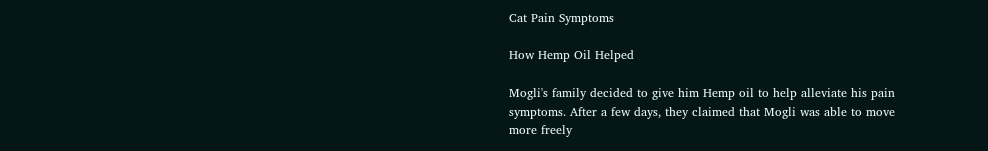Cat Pain Symptoms

How Hemp Oil Helped

Mogli's family decided to give him Hemp oil to help alleviate his pain symptoms. After a few days, they claimed that Mogli was able to move more freely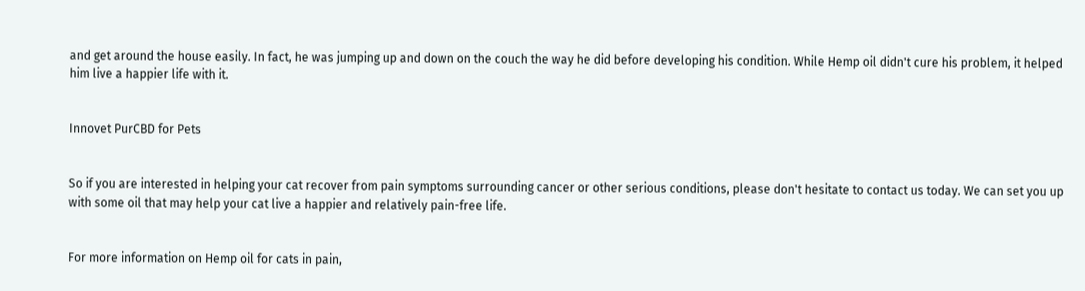and get around the house easily. In fact, he was jumping up and down on the couch the way he did before developing his condition. While Hemp oil didn't cure his problem, it helped him live a happier life with it.


Innovet PurCBD for Pets


So if you are interested in helping your cat recover from pain symptoms surrounding cancer or other serious conditions, please don't hesitate to contact us today. We can set you up with some oil that may help your cat live a happier and relatively pain-free life.


For more information on Hemp oil for cats in pain,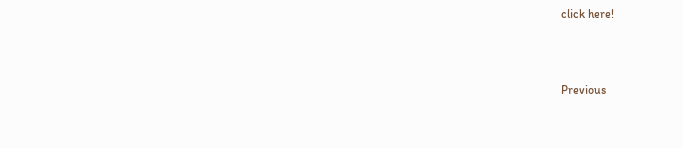click here!



Previous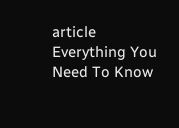article Everything You Need To Know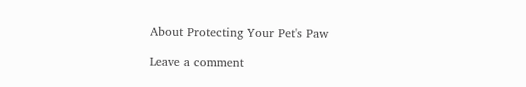About Protecting Your Pet's Paw

Leave a comment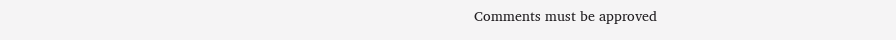Comments must be approved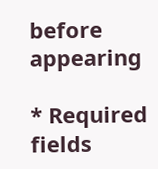before appearing

* Required fields